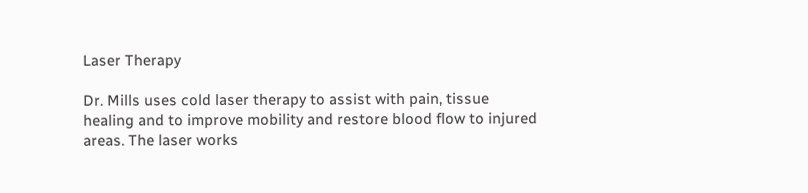Laser Therapy

Dr. Mills uses cold laser therapy to assist with pain, tissue healing and to improve mobility and restore blood flow to injured areas. The laser works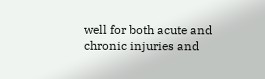well for both acute and chronic injuries and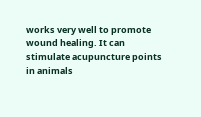works very well to promote wound healing. It can stimulate acupuncture points in animals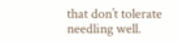that don’t tolerate needling well.